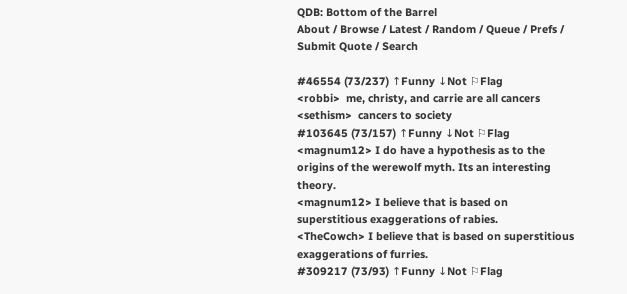QDB: Bottom of the Barrel
About / Browse / Latest / Random / Queue / Prefs / Submit Quote / Search

#46554 (73/237) ↑Funny ↓Not ⚐Flag
<robbi>  me, christy, and carrie are all cancers
<sethism>  cancers to society
#103645 (73/157) ↑Funny ↓Not ⚐Flag
<magnum12> I do have a hypothesis as to the origins of the werewolf myth. Its an interesting theory.
<magnum12> I believe that is based on superstitious exaggerations of rabies.
<TheCowch> I believe that is based on superstitious exaggerations of furries.
#309217 (73/93) ↑Funny ↓Not ⚐Flag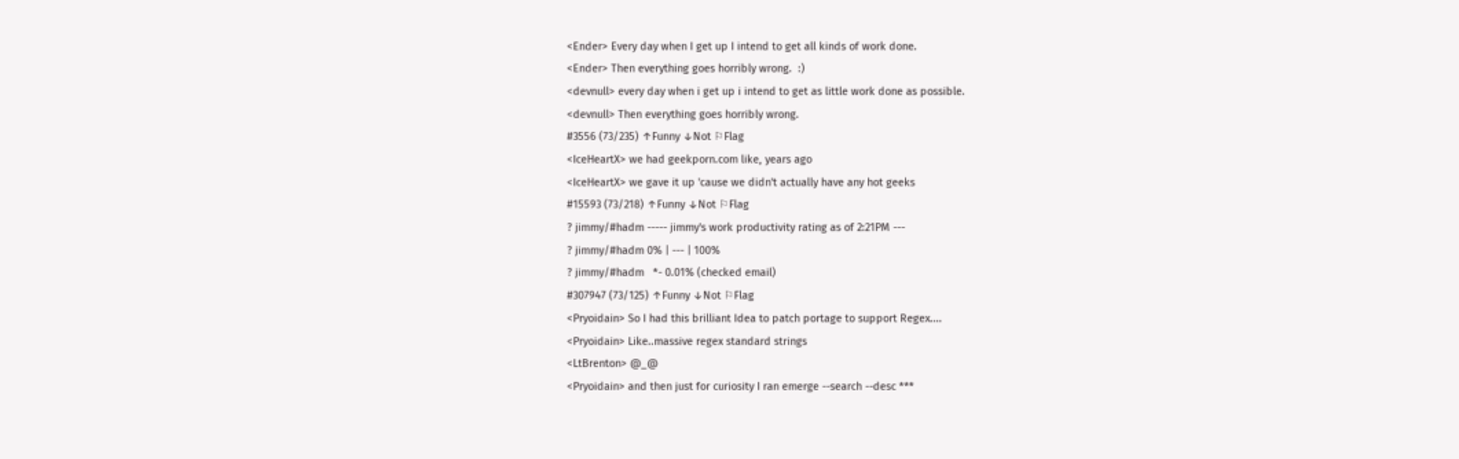<Ender> Every day when I get up I intend to get all kinds of work done.
<Ender> Then everything goes horribly wrong.  :)
<devnull> every day when i get up i intend to get as little work done as possible.
<devnull> Then everything goes horribly wrong.
#3556 (73/235) ↑Funny ↓Not ⚐Flag
<IceHeartX> we had geekporn.com like, years ago
<IceHeartX> we gave it up 'cause we didn't actually have any hot geeks
#15593 (73/218) ↑Funny ↓Not ⚐Flag
? jimmy/#hadm ----- jimmy's work productivity rating as of 2:21PM ---
? jimmy/#hadm 0% | --- | 100%
? jimmy/#hadm   *- 0.01% (checked email)
#307947 (73/125) ↑Funny ↓Not ⚐Flag
<Pryoidain> So I had this brilliant Idea to patch portage to support Regex....
<Pryoidain> Like..massive regex standard strings
<LtBrenton> @_@
<Pryoidain> and then just for curiosity I ran emerge --search --desc ***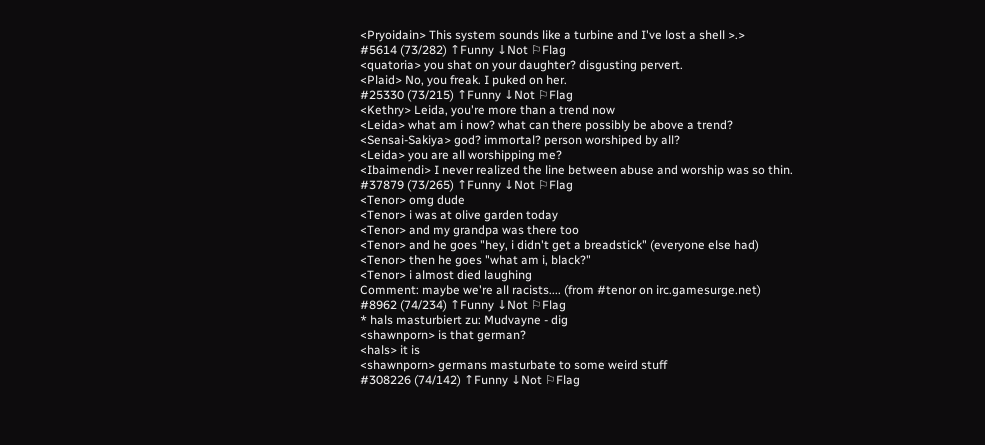<Pryoidain> This system sounds like a turbine and I've lost a shell >.>
#5614 (73/282) ↑Funny ↓Not ⚐Flag
<quatoria> you shat on your daughter? disgusting pervert.
<Plaid> No, you freak. I puked on her.
#25330 (73/215) ↑Funny ↓Not ⚐Flag
<Kethry> Leida, you're more than a trend now
<Leida> what am i now? what can there possibly be above a trend?
<Sensai-Sakiya> god? immortal? person worshiped by all?
<Leida> you are all worshipping me?
<Ibaimendi> I never realized the line between abuse and worship was so thin.
#37879 (73/265) ↑Funny ↓Not ⚐Flag
<Tenor> omg dude
<Tenor> i was at olive garden today
<Tenor> and my grandpa was there too
<Tenor> and he goes "hey, i didn't get a breadstick" (everyone else had)
<Tenor> then he goes "what am i, black?"
<Tenor> i almost died laughing
Comment: maybe we're all racists.... (from #tenor on irc.gamesurge.net)
#8962 (74/234) ↑Funny ↓Not ⚐Flag
* hals masturbiert zu: Mudvayne - dig
<shawnporn> is that german?
<hals> it is
<shawnporn> germans masturbate to some weird stuff
#308226 (74/142) ↑Funny ↓Not ⚐Flag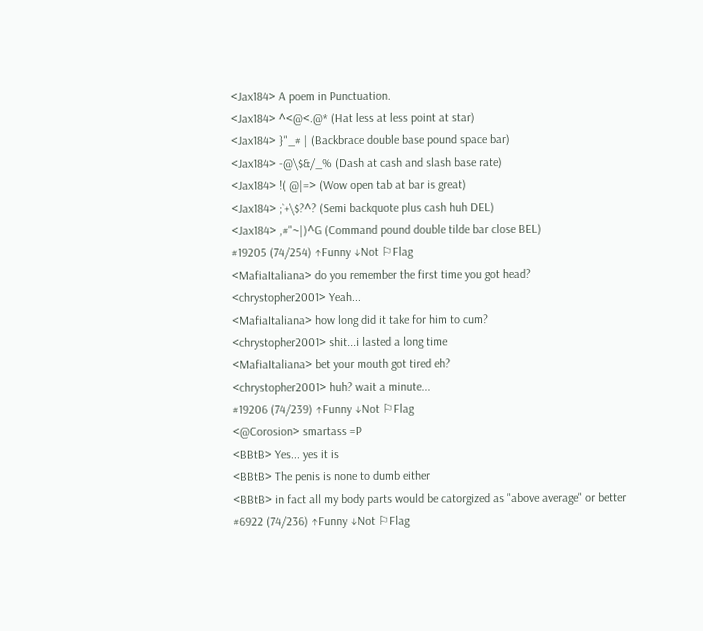<Jax184> A poem in Punctuation.
<Jax184> ^<@<.@* (Hat less at less point at star)
<Jax184> }"_# | (Backbrace double base pound space bar)
<Jax184> -@\$&/_% (Dash at cash and slash base rate)
<Jax184> !( @|=> (Wow open tab at bar is great)
<Jax184> ;`+\$?^? (Semi backquote plus cash huh DEL)
<Jax184> ,#"~|)^G (Command pound double tilde bar close BEL)
#19205 (74/254) ↑Funny ↓Not ⚐Flag
<MafiaItaliana> do you remember the first time you got head?
<chrystopher2001> Yeah...
<MafiaItaliana> how long did it take for him to cum?
<chrystopher2001> shit...i lasted a long time
<MafiaItaliana> bet your mouth got tired eh?
<chrystopher2001> huh? wait a minute...
#19206 (74/239) ↑Funny ↓Not ⚐Flag
<@Corosion> smartass =P
<BBtB> Yes... yes it is
<BBtB> The penis is none to dumb either
<BBtB> in fact all my body parts would be catorgized as "above average" or better
#6922 (74/236) ↑Funny ↓Not ⚐Flag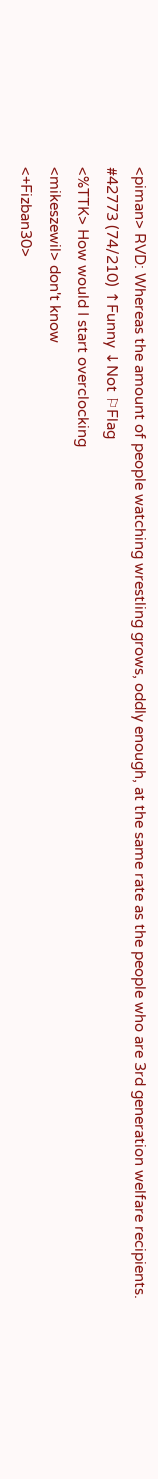<piman> RVD: Whereas the amount of people watching wrestling grows, oddly enough, at the same rate as the people who are 3rd generation welfare recipients.
#42773 (74/210) ↑Funny ↓Not ⚐Flag
<%TTK> How would I start overclocking
<mikeszewil> don't know
<+Fizban30>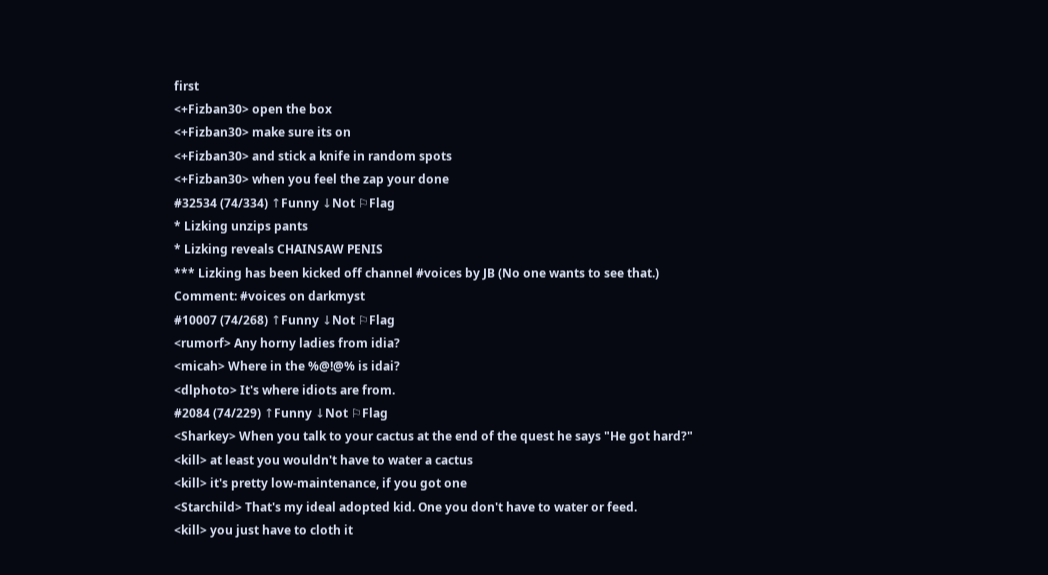first
<+Fizban30> open the box
<+Fizban30> make sure its on
<+Fizban30> and stick a knife in random spots
<+Fizban30> when you feel the zap your done
#32534 (74/334) ↑Funny ↓Not ⚐Flag
* Lizking unzips pants
* Lizking reveals CHAINSAW PENIS
*** Lizking has been kicked off channel #voices by JB (No one wants to see that.)
Comment: #voices on darkmyst
#10007 (74/268) ↑Funny ↓Not ⚐Flag
<rumorf> Any horny ladies from idia?
<micah> Where in the %@!@% is idai?
<dlphoto> It's where idiots are from.
#2084 (74/229) ↑Funny ↓Not ⚐Flag
<Sharkey> When you talk to your cactus at the end of the quest he says "He got hard?"
<kill> at least you wouldn't have to water a cactus
<kill> it's pretty low-maintenance, if you got one
<Starchild> That's my ideal adopted kid. One you don't have to water or feed.
<kill> you just have to cloth it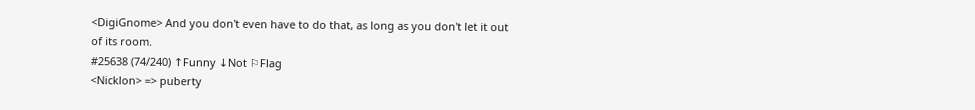<DigiGnome> And you don't even have to do that, as long as you don't let it out of its room.
#25638 (74/240) ↑Funny ↓Not ⚐Flag
<Nicklon> => puberty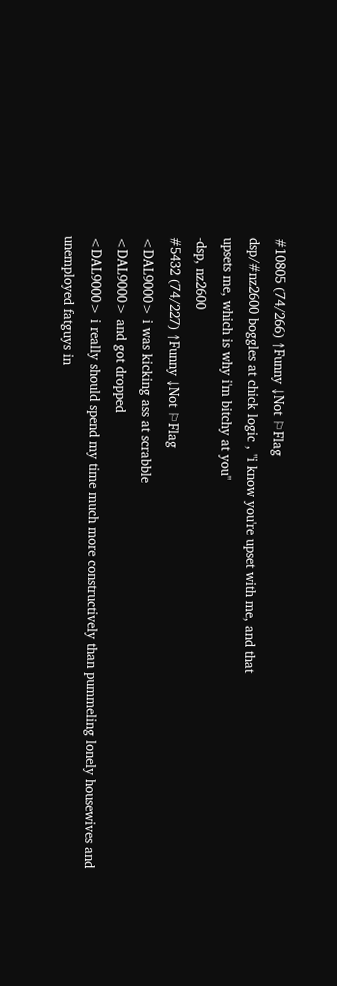#10805 (74/266) ↑Funny ↓Not ⚐Flag
dsp/#nz2600 boggles at chick logic , "i know you're upset with me, and that
upsets me, which is why i'm bitchy at you"
-dsp, nz2600
#5432 (74/227) ↑Funny ↓Not ⚐Flag
<DAL9000> i was kicking ass at scrabble
<DAL9000> and got dropped
<DAL9000> i really should spend my time much more constructively than pummeling lonely housewives and unemployed fatguys in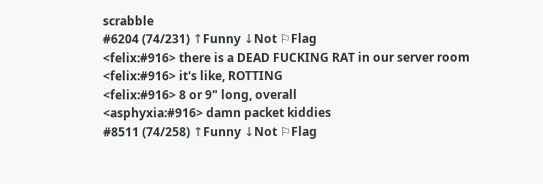scrabble
#6204 (74/231) ↑Funny ↓Not ⚐Flag
<felix:#916> there is a DEAD FUCKING RAT in our server room
<felix:#916> it's like, ROTTING
<felix:#916> 8 or 9" long, overall
<asphyxia:#916> damn packet kiddies
#8511 (74/258) ↑Funny ↓Not ⚐Flag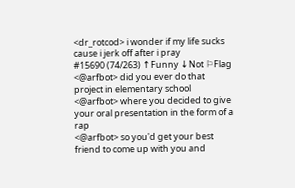<dr_rotcod> i wonder if my life sucks cause i jerk off after i pray
#15690 (74/263) ↑Funny ↓Not ⚐Flag
<@arfbot> did you ever do that project in elementary school
<@arfbot> where you decided to give your oral presentation in the form of a rap
<@arfbot> so you'd get your best friend to come up with you and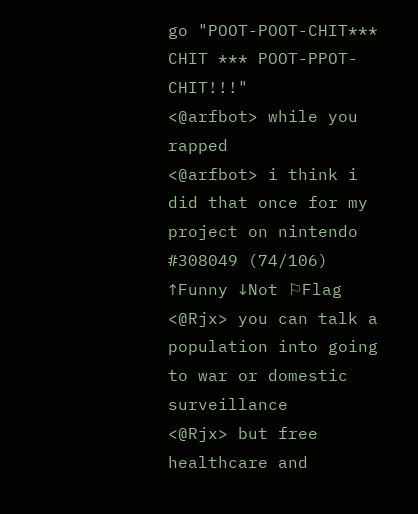go "POOT-POOT-CHIT*** CHIT *** POOT-PPOT-CHIT!!!"
<@arfbot> while you rapped
<@arfbot> i think i did that once for my project on nintendo
#308049 (74/106) ↑Funny ↓Not ⚐Flag
<@Rjx> you can talk a population into going to war or domestic surveillance
<@Rjx> but free healthcare and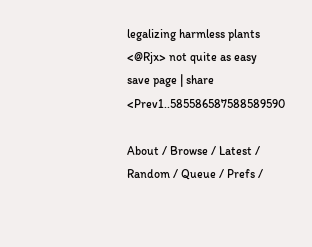legalizing harmless plants
<@Rjx> not quite as easy
save page | share <Prev1..585586587588589590

About / Browse / Latest / Random / Queue / Prefs /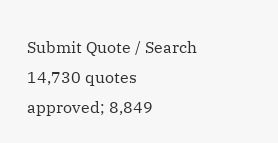Submit Quote / Search
14,730 quotes approved; 8,849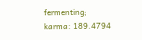fermenting; karma: 189.4794